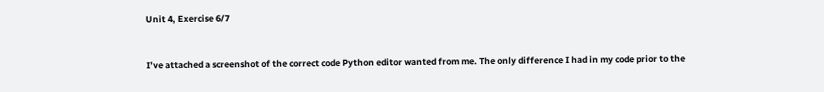Unit 4, Exercise 6/7


I’ve attached a screenshot of the correct code Python editor wanted from me. The only difference I had in my code prior to the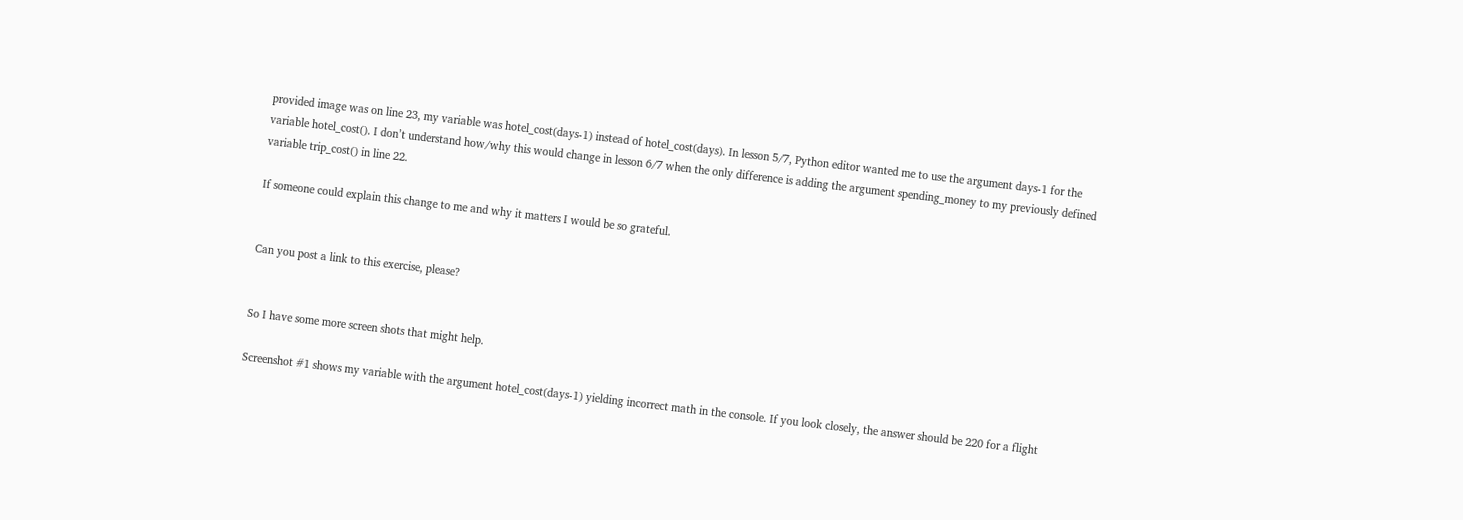provided image was on line 23, my variable was hotel_cost(days-1) instead of hotel_cost(days). In lesson 5/7, Python editor wanted me to use the argument days-1 for the variable hotel_cost(). I don’t understand how/why this would change in lesson 6/7 when the only difference is adding the argument spending_money to my previously defined variable trip_cost() in line 22.

If someone could explain this change to me and why it matters I would be so grateful.


Can you post a link to this exercise, please?


So I have some more screen shots that might help.

Screenshot #1 shows my variable with the argument hotel_cost(days-1) yielding incorrect math in the console. If you look closely, the answer should be 220 for a flight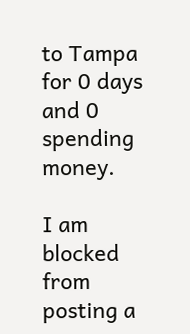to Tampa for 0 days and 0 spending money.

I am blocked from posting a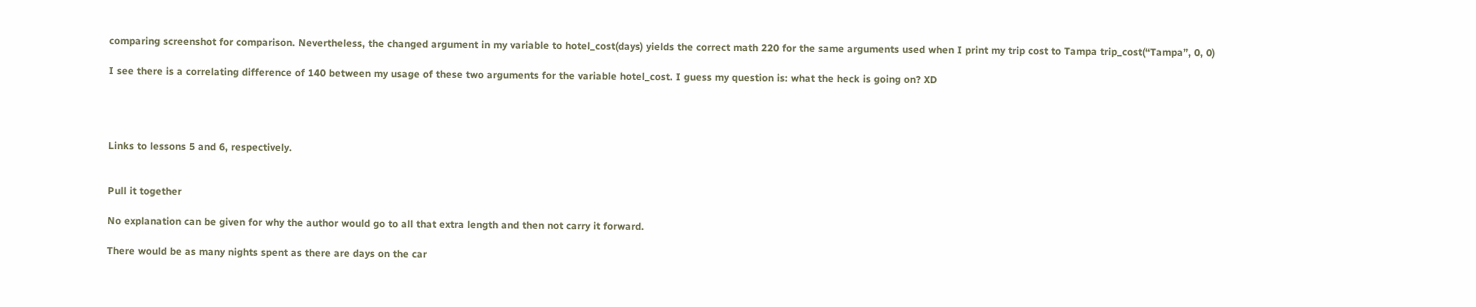comparing screenshot for comparison. Nevertheless, the changed argument in my variable to hotel_cost(days) yields the correct math 220 for the same arguments used when I print my trip cost to Tampa trip_cost(“Tampa”, 0, 0)

I see there is a correlating difference of 140 between my usage of these two arguments for the variable hotel_cost. I guess my question is: what the heck is going on? XD




Links to lessons 5 and 6, respectively.


Pull it together

No explanation can be given for why the author would go to all that extra length and then not carry it forward.

There would be as many nights spent as there are days on the car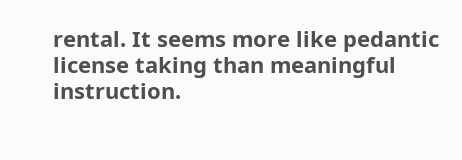rental. It seems more like pedantic license taking than meaningful instruction.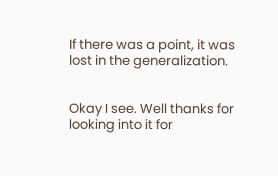If there was a point, it was lost in the generalization.


Okay I see. Well thanks for looking into it for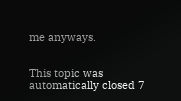me anyways.


This topic was automatically closed 7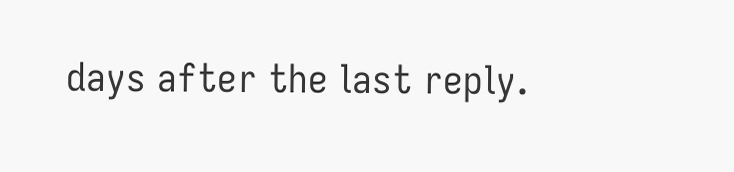days after the last reply.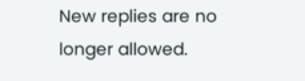New replies are no longer allowed.